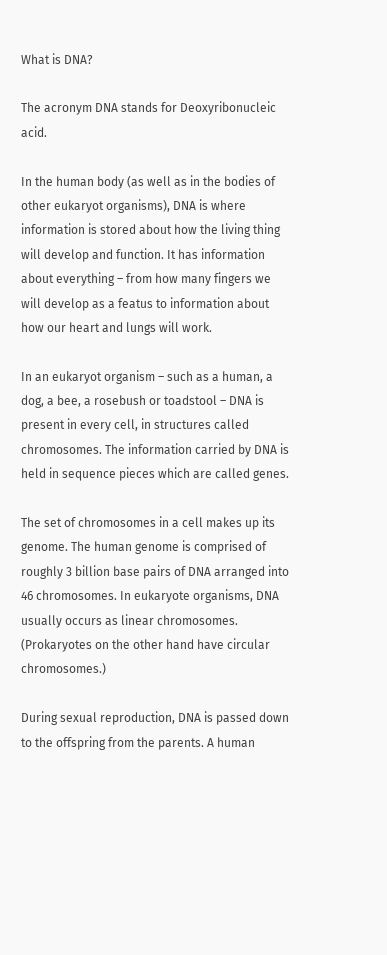What is DNA?

The acronym DNA stands for Deoxyribonucleic acid.

In the human body (as well as in the bodies of other eukaryot organisms), DNA is where information is stored about how the living thing will develop and function. It has information about everything – from how many fingers we will develop as a featus to information about how our heart and lungs will work.

In an eukaryot organism – such as a human, a dog, a bee, a rosebush or toadstool – DNA is present in every cell, in structures called chromosomes. The information carried by DNA is held in sequence pieces which are called genes.

The set of chromosomes in a cell makes up its genome. The human genome is comprised of roughly 3 billion base pairs of DNA arranged into 46 chromosomes. In eukaryote organisms, DNA usually occurs as linear chromosomes. (Prokaryotes on the other hand have circular chromosomes.)

During sexual reproduction, DNA is passed down to the offspring from the parents. A human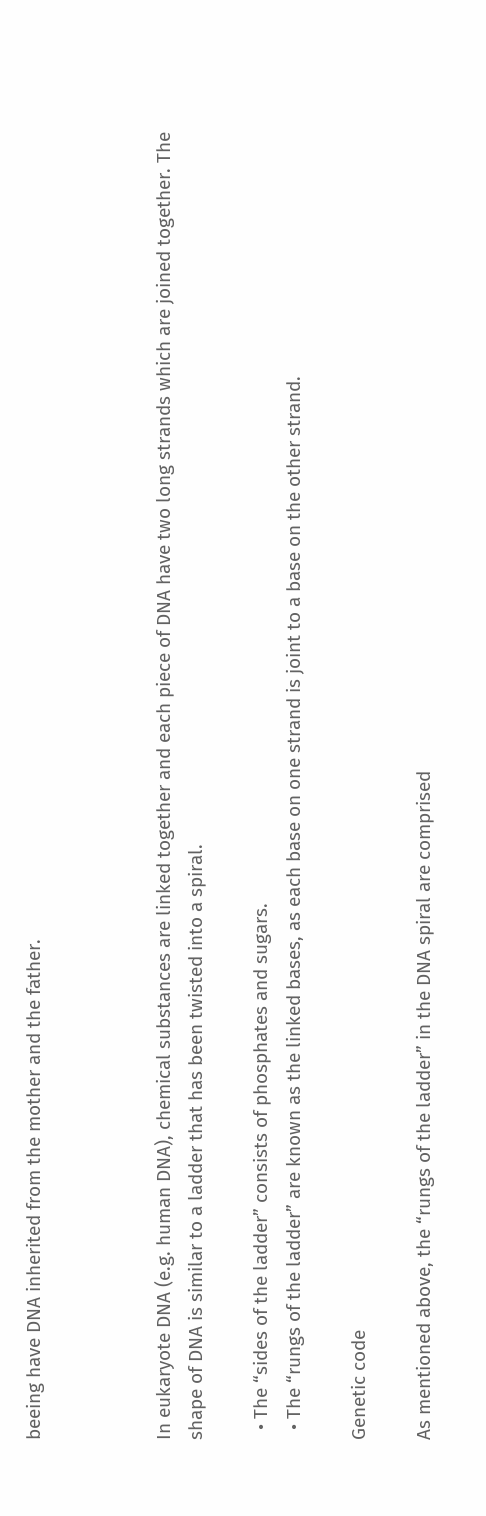beeing have DNA inherited from the mother and the father.



In eukaryote DNA (e.g. human DNA), chemical substances are linked together and each piece of DNA have two long strands which are joined together. The shape of DNA is similar to a ladder that has been twisted into a spiral.

  • The “sides of the ladder” consists of phosphates and sugars.
  • The “rungs of the ladder” are known as the linked bases, as each base on one strand is joint to a base on the other strand.

Genetic code

As mentioned above, the “rungs of the ladder” in the DNA spiral are comprised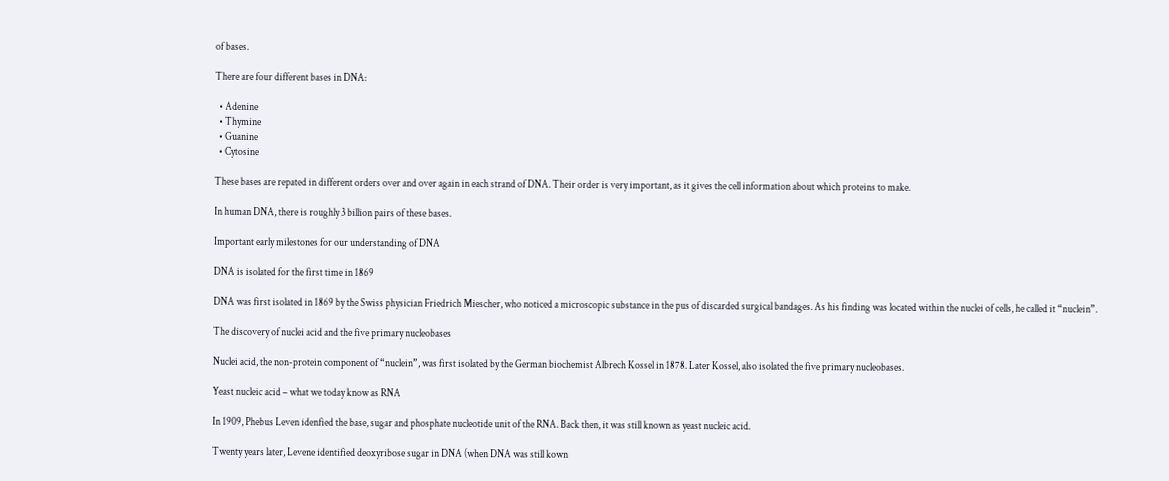of bases.

There are four different bases in DNA:

  • Adenine
  • Thymine
  • Guanine
  • Cytosine

These bases are repated in different orders over and over again in each strand of DNA. Their order is very important, as it gives the cell information about which proteins to make.

In human DNA, there is roughly 3 billion pairs of these bases.

Important early milestones for our understanding of DNA

DNA is isolated for the first time in 1869

DNA was first isolated in 1869 by the Swiss physician Friedrich Miescher, who noticed a microscopic substance in the pus of discarded surgical bandages. As his finding was located within the nuclei of cells, he called it “nuclein”.

The discovery of nuclei acid and the five primary nucleobases

Nuclei acid, the non-protein component of “nuclein”, was first isolated by the German biochemist Albrech Kossel in 1878. Later Kossel, also isolated the five primary nucleobases.

Yeast nucleic acid – what we today know as RNA

In 1909, Phebus Leven idenfied the base, sugar and phosphate nucleotide unit of the RNA. Back then, it was still known as yeast nucleic acid.

Twenty years later, Levene identified deoxyribose sugar in DNA (when DNA was still kown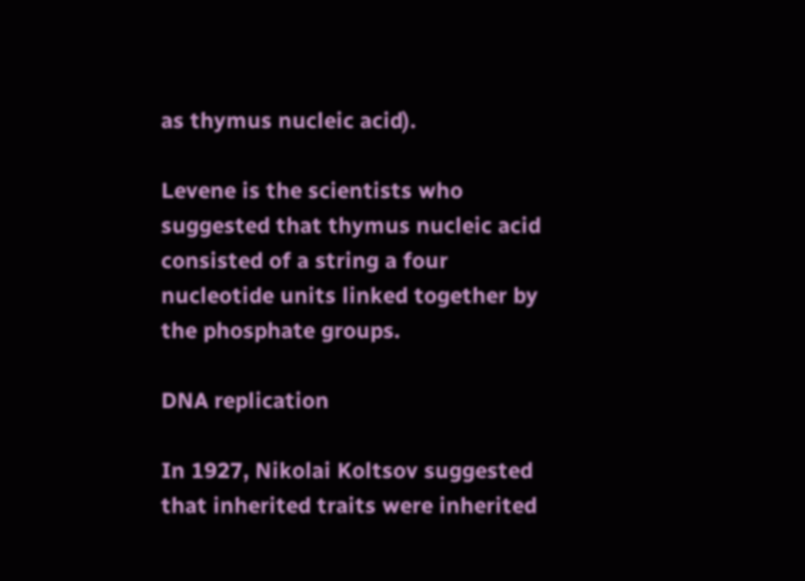as thymus nucleic acid).

Levene is the scientists who suggested that thymus nucleic acid consisted of a string a four nucleotide units linked together by the phosphate groups.

DNA replication

In 1927, Nikolai Koltsov suggested that inherited traits were inherited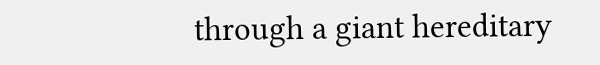through a giant hereditary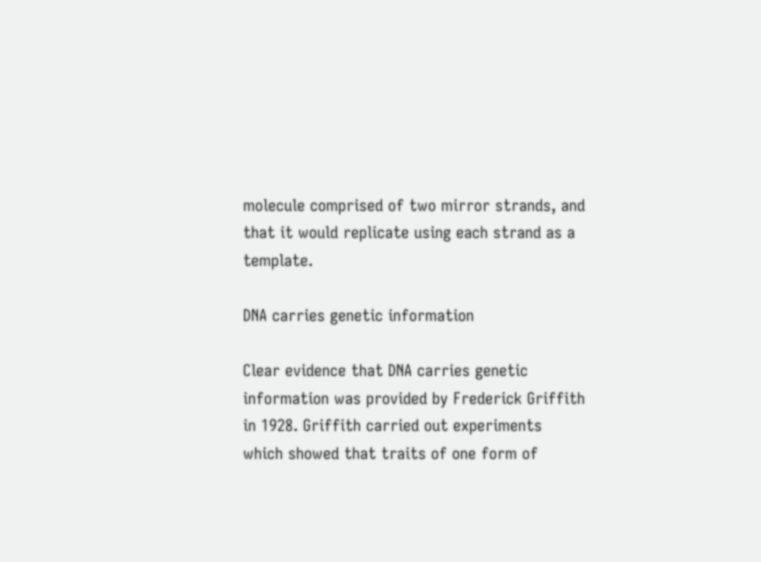molecule comprised of two mirror strands, and that it would replicate using each strand as a template.

DNA carries genetic information

Clear evidence that DNA carries genetic information was provided by Frederick Griffith in 1928. Griffith carried out experiments which showed that traits of one form of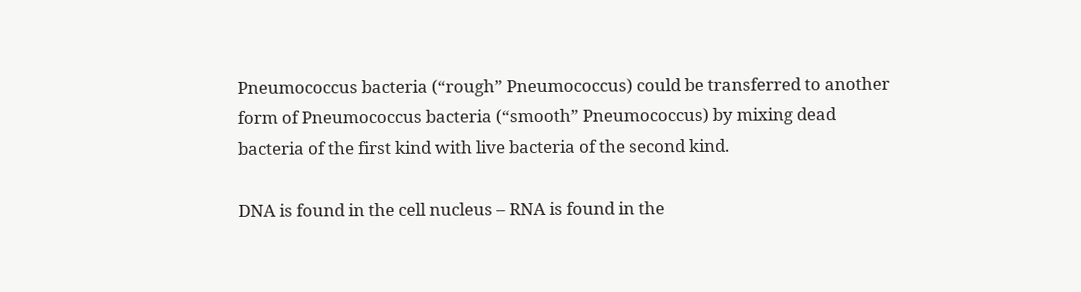Pneumococcus bacteria (“rough” Pneumococcus) could be transferred to another form of Pneumococcus bacteria (“smooth” Pneumococcus) by mixing dead bacteria of the first kind with live bacteria of the second kind.

DNA is found in the cell nucleus – RNA is found in the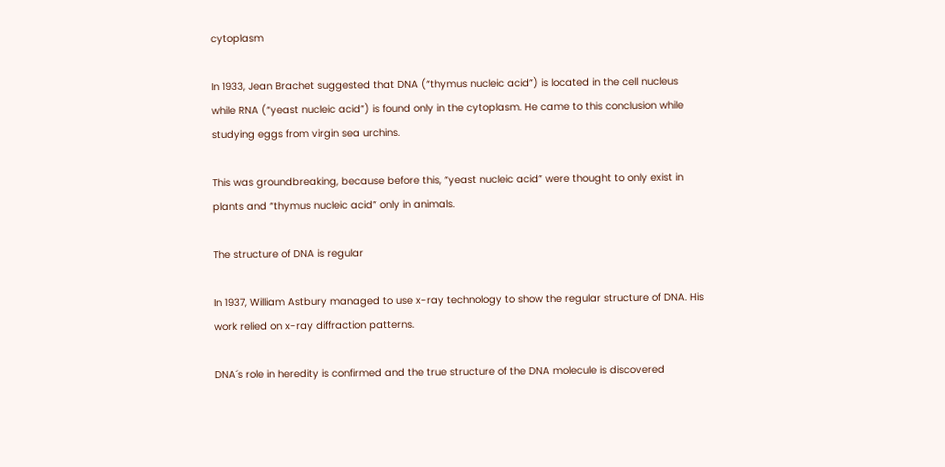cytoplasm

In 1933, Jean Brachet suggested that DNA (“thymus nucleic acid”) is located in the cell nucleus while RNA (“yeast nucleic acid”) is found only in the cytoplasm. He came to this conclusion while studying eggs from virgin sea urchins.

This was groundbreaking, because before this, “yeast nucleic acid” were thought to only exist in plants and “thymus nucleic acid” only in animals.

The structure of DNA is regular

In 1937, William Astbury managed to use x-ray technology to show the regular structure of DNA. His work relied on x-ray diffraction patterns.

DNA´s role in heredity is confirmed and the true structure of the DNA molecule is discovered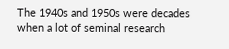The 1940s and 1950s were decades when a lot of seminal research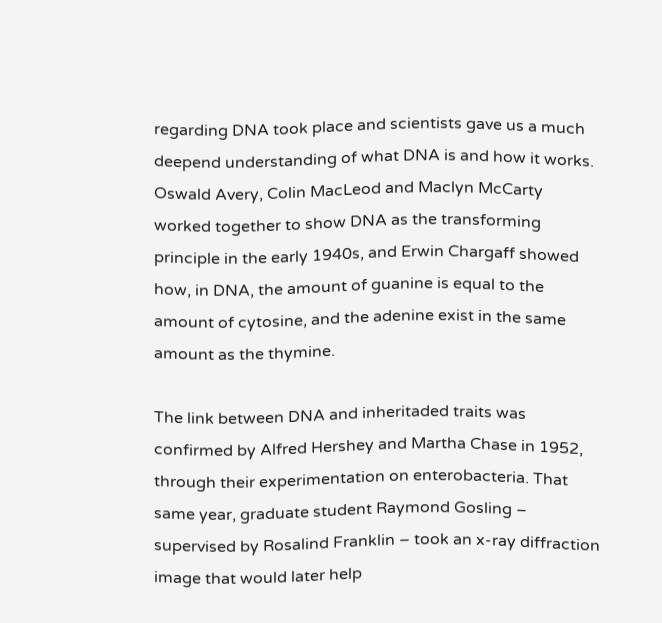regarding DNA took place and scientists gave us a much deepend understanding of what DNA is and how it works. Oswald Avery, Colin MacLeod and Maclyn McCarty worked together to show DNA as the transforming principle in the early 1940s, and Erwin Chargaff showed how, in DNA, the amount of guanine is equal to the amount of cytosine, and the adenine exist in the same amount as the thymine.

The link between DNA and inheritaded traits was confirmed by Alfred Hershey and Martha Chase in 1952, through their experimentation on enterobacteria. That same year, graduate student Raymond Gosling – supervised by Rosalind Franklin – took an x-ray diffraction image that would later help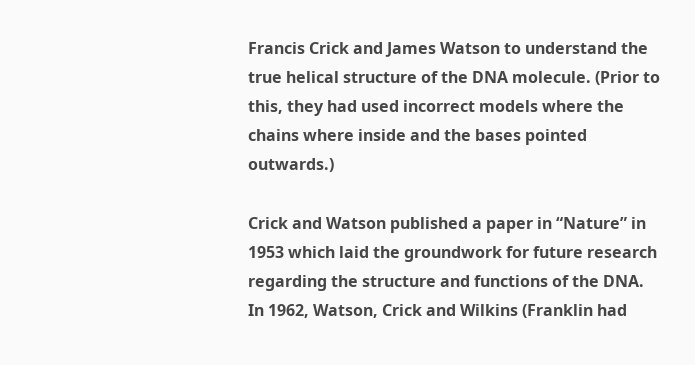Francis Crick and James Watson to understand the true helical structure of the DNA molecule. (Prior to this, they had used incorrect models where the chains where inside and the bases pointed outwards.)

Crick and Watson published a paper in “Nature” in 1953 which laid the groundwork for future research regarding the structure and functions of the DNA. In 1962, Watson, Crick and Wilkins (Franklin had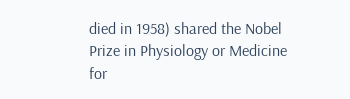died in 1958) shared the Nobel Prize in Physiology or Medicine for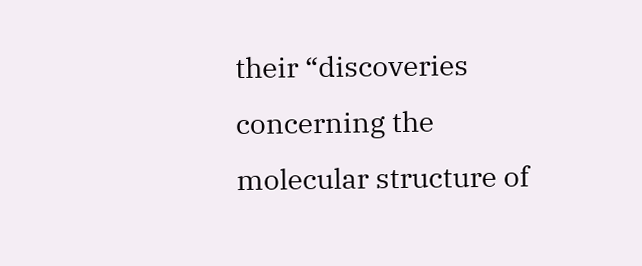their “discoveries concerning the molecular structure of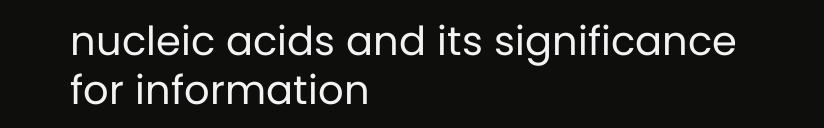nucleic acids and its significance for information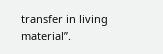transfer in living material”.